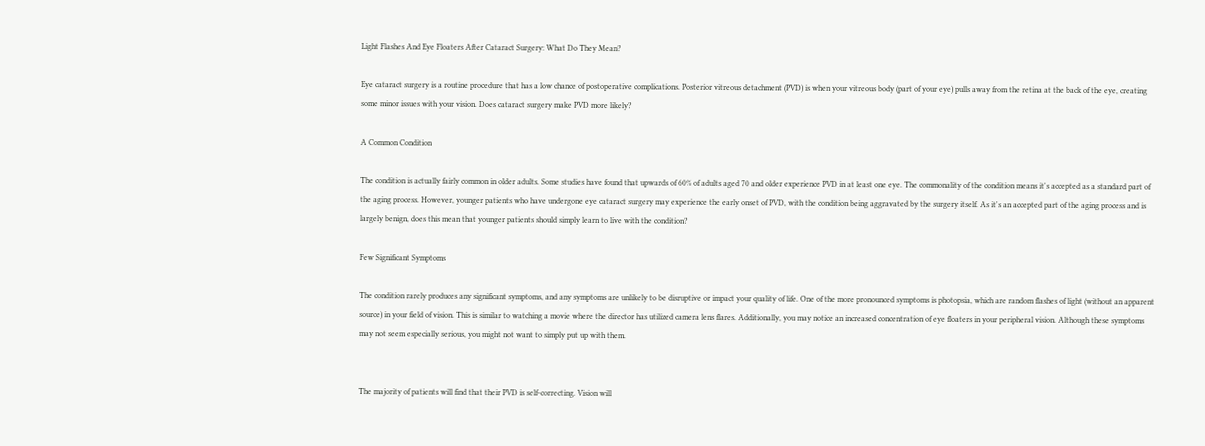Light Flashes And Eye Floaters After Cataract Surgery: What Do They Mean?

Eye cataract surgery is a routine procedure that has a low chance of postoperative complications. Posterior vitreous detachment (PVD) is when your vitreous body (part of your eye) pulls away from the retina at the back of the eye, creating some minor issues with your vision. Does cataract surgery make PVD more likely?

A Common Condition

The condition is actually fairly common in older adults. Some studies have found that upwards of 60% of adults aged 70 and older experience PVD in at least one eye. The commonality of the condition means it's accepted as a standard part of the aging process. However, younger patients who have undergone eye cataract surgery may experience the early onset of PVD, with the condition being aggravated by the surgery itself. As it's an accepted part of the aging process and is largely benign, does this mean that younger patients should simply learn to live with the condition?

Few Significant Symptoms

The condition rarely produces any significant symptoms, and any symptoms are unlikely to be disruptive or impact your quality of life. One of the more pronounced symptoms is photopsia, which are random flashes of light (without an apparent source) in your field of vision. This is similar to watching a movie where the director has utilized camera lens flares. Additionally, you may notice an increased concentration of eye floaters in your peripheral vision. Although these symptoms may not seem especially serious, you might not want to simply put up with them.


The majority of patients will find that their PVD is self-correcting. Vision will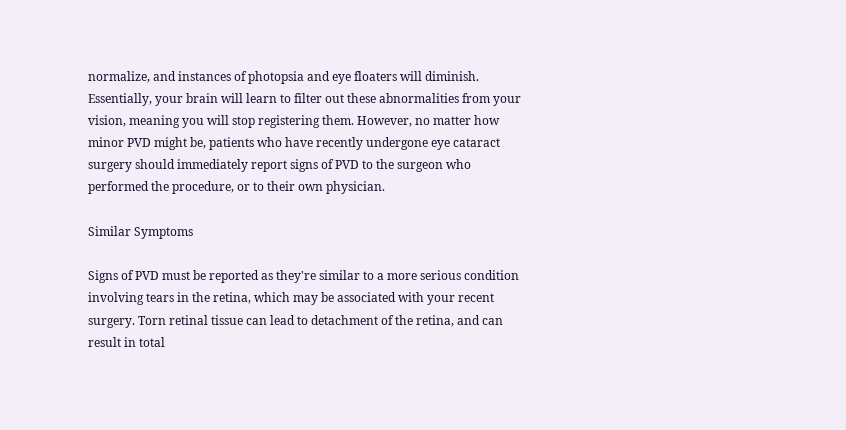normalize, and instances of photopsia and eye floaters will diminish. Essentially, your brain will learn to filter out these abnormalities from your vision, meaning you will stop registering them. However, no matter how minor PVD might be, patients who have recently undergone eye cataract surgery should immediately report signs of PVD to the surgeon who performed the procedure, or to their own physician.

Similar Symptoms

Signs of PVD must be reported as they're similar to a more serious condition involving tears in the retina, which may be associated with your recent surgery. Torn retinal tissue can lead to detachment of the retina, and can result in total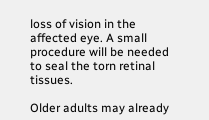loss of vision in the affected eye. A small procedure will be needed to seal the torn retinal tissues.

Older adults may already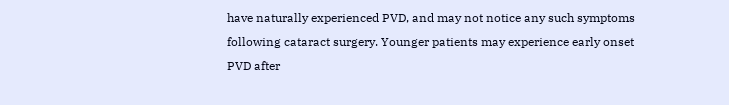have naturally experienced PVD, and may not notice any such symptoms following cataract surgery. Younger patients may experience early onset PVD after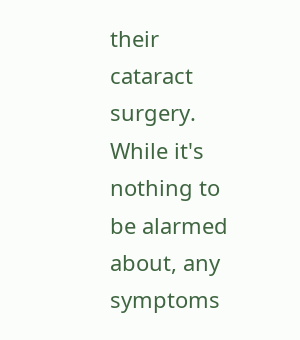their cataract surgery. While it's nothing to be alarmed about, any symptoms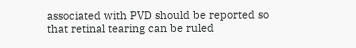associated with PVD should be reported so that retinal tearing can be ruled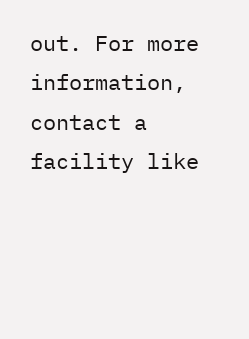out. For more information, contact a facility like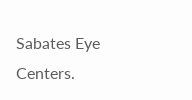Sabates Eye Centers.